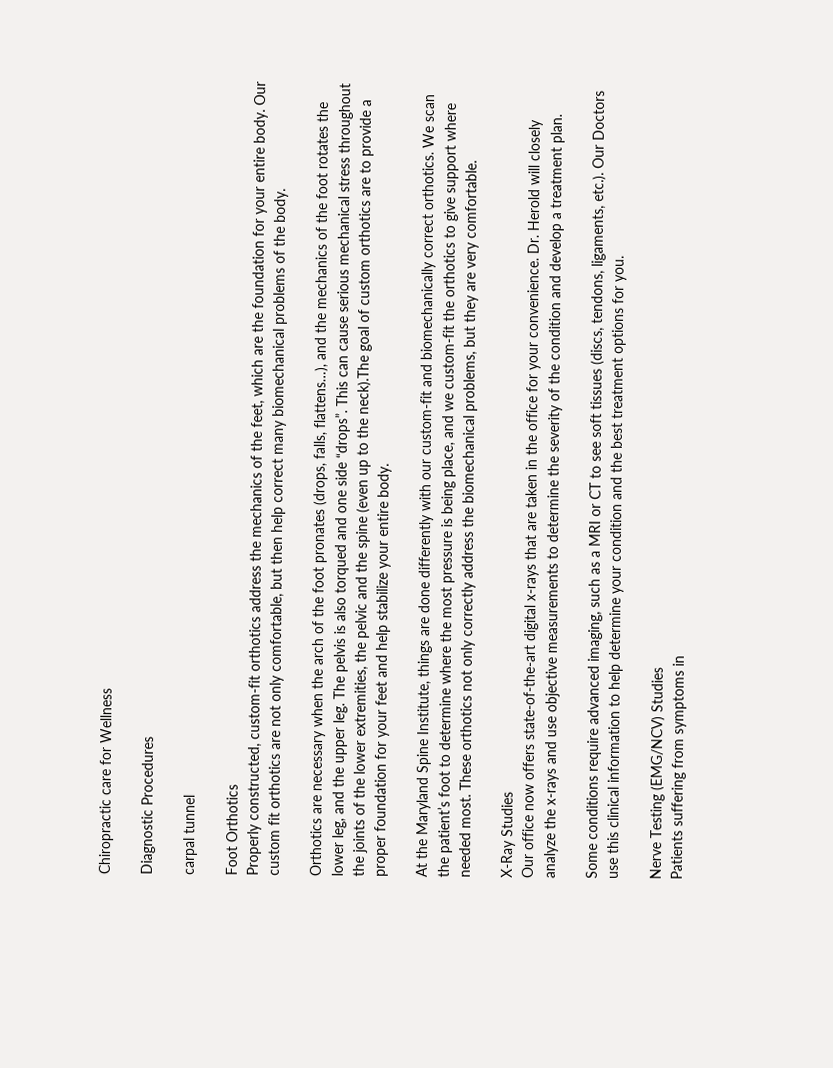Chiropractic care for Wellness

Diagnostic Procedures

carpal tunnel

Foot Orthotics
Properly constructed, custom-fit orthotics address the mechanics of the feet, which are the foundation for your entire body. Our custom fit orthotics are not only comfortable, but then help correct many biomechanical problems of the body.

Orthotics are necessary when the arch of the foot pronates (drops, falls, flattens…), and the mechanics of the foot rotates the lower leg, and the upper leg. The pelvis is also torqued and one side “drops”. This can cause serious mechanical stress throughout the joints of the lower extremities, the pelvic and the spine (even up to the neck).The goal of custom orthotics are to provide a proper foundation for your feet and help stabilize your entire body.

At the Maryland Spine Institute, things are done differently with our custom-fit and biomechanically correct orthotics. We scan the patient’s foot to determine where the most pressure is being place, and we custom-fit the orthotics to give support where needed most. These orthotics not only correctly address the biomechanical problems, but they are very comfortable.

X-Ray Studies
Our office now offers state-of-the-art digital x-rays that are taken in the office for your convenience. Dr. Herold will closely analyze the x-rays and use objective measurements to determine the severity of the condition and develop a treatment plan.

Some conditions require advanced imaging, such as a MRI or CT to see soft tissues (discs, tendons, ligaments, etc.). Our Doctors use this clinical information to help determine your condition and the best treatment options for you.

Nerve Testing (EMG/NCV) Studies
Patients suffering from symptoms in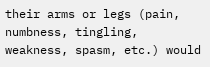their arms or legs (pain, numbness, tingling, weakness, spasm, etc.) would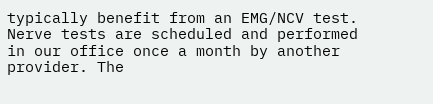typically benefit from an EMG/NCV test. Nerve tests are scheduled and performed in our office once a month by another provider. The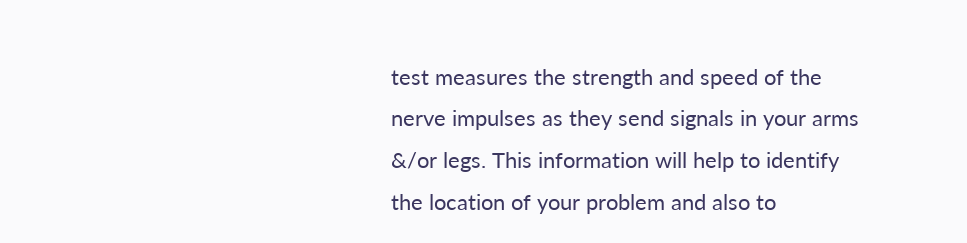test measures the strength and speed of the nerve impulses as they send signals in your arms &/or legs. This information will help to identify the location of your problem and also to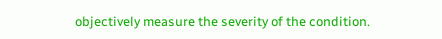objectively measure the severity of the condition.